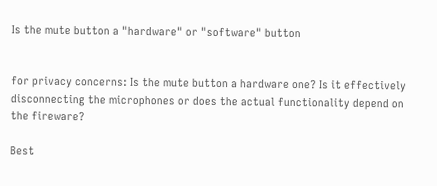Is the mute button a "hardware" or "software" button


for privacy concerns: Is the mute button a hardware one? Is it effectively disconnecting the microphones or does the actual functionality depend on the fireware?

Best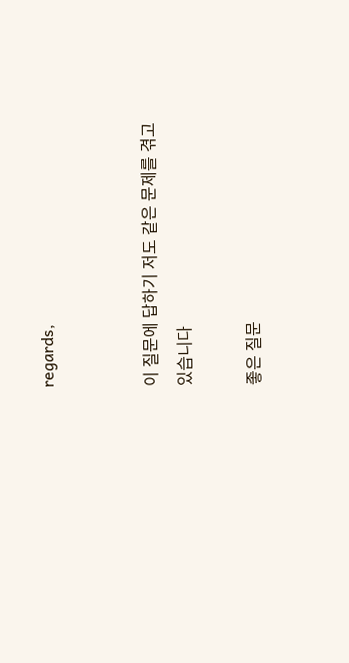regards,


이 질문에 답하기 저도 같은 문제를 겪고 있습니다

좋은 질문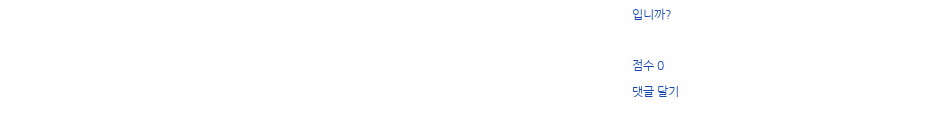입니까?

점수 0
댓글 달기